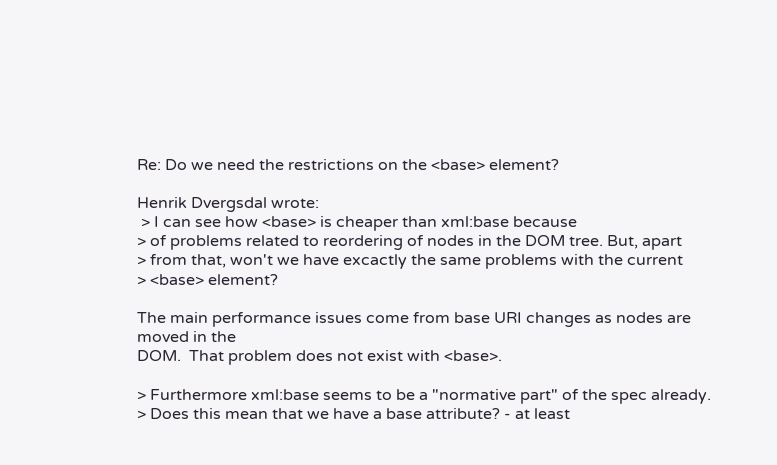Re: Do we need the restrictions on the <base> element?

Henrik Dvergsdal wrote:
 > I can see how <base> is cheaper than xml:base because
> of problems related to reordering of nodes in the DOM tree. But, apart
> from that, won't we have excactly the same problems with the current
> <base> element?

The main performance issues come from base URI changes as nodes are moved in the
DOM.  That problem does not exist with <base>.

> Furthermore xml:base seems to be a "normative part" of the spec already.
> Does this mean that we have a base attribute? - at least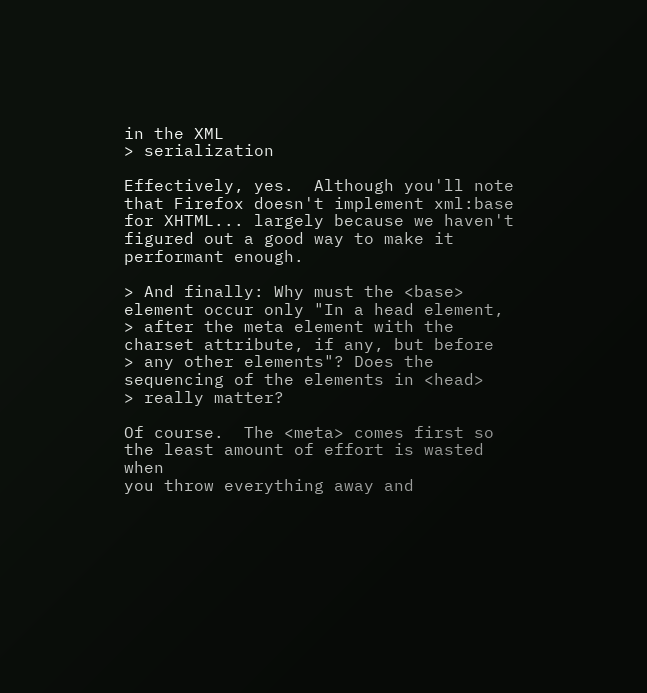in the XML
> serialization

Effectively, yes.  Although you'll note that Firefox doesn't implement xml:base
for XHTML... largely because we haven't figured out a good way to make it
performant enough.

> And finally: Why must the <base> element occur only "In a head element,
> after the meta element with the charset attribute, if any, but before
> any other elements"? Does the sequencing of the elements in <head>
> really matter?

Of course.  The <meta> comes first so the least amount of effort is wasted when
you throw everything away and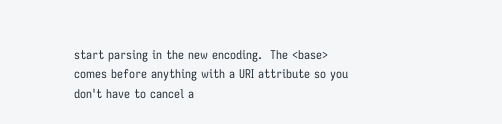start parsing in the new encoding.  The <base>
comes before anything with a URI attribute so you don't have to cancel a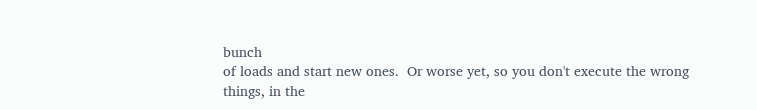bunch
of loads and start new ones.  Or worse yet, so you don't execute the wrong
things, in the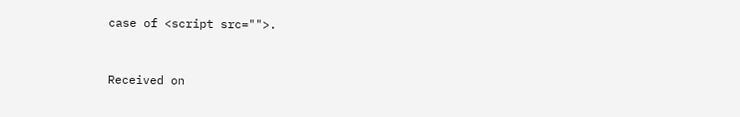case of <script src="">.


Received on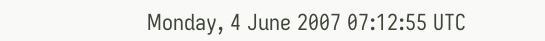Monday, 4 June 2007 07:12:55 UTC